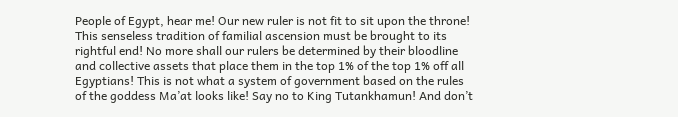People of Egypt, hear me! Our new ruler is not fit to sit upon the throne! This senseless tradition of familial ascension must be brought to its rightful end! No more shall our rulers be determined by their bloodline and collective assets that place them in the top 1% of the top 1% off all Egyptians! This is not what a system of government based on the rules of the goddess Ma’at looks like! Say no to King Tutankhamun! And don’t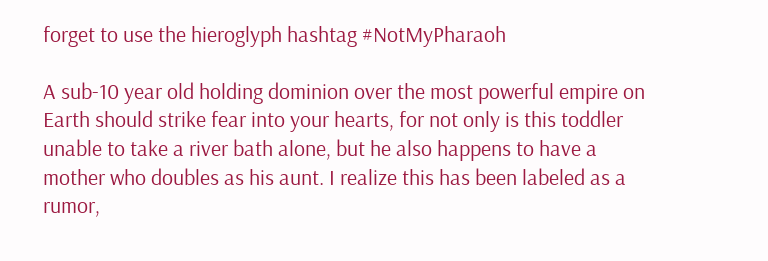forget to use the hieroglyph hashtag #NotMyPharaoh

A sub-10 year old holding dominion over the most powerful empire on Earth should strike fear into your hearts, for not only is this toddler unable to take a river bath alone, but he also happens to have a mother who doubles as his aunt. I realize this has been labeled as a rumor,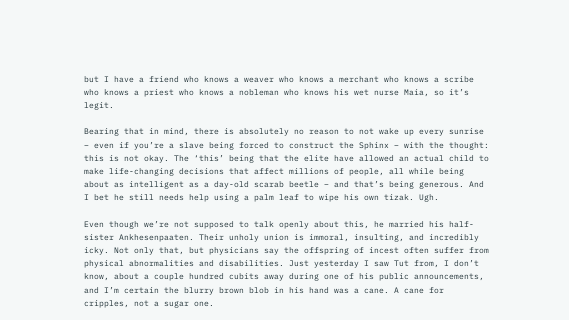but I have a friend who knows a weaver who knows a merchant who knows a scribe who knows a priest who knows a nobleman who knows his wet nurse Maia, so it’s legit.

Bearing that in mind, there is absolutely no reason to not wake up every sunrise – even if you’re a slave being forced to construct the Sphinx – with the thought: this is not okay. The ‘this’ being that the elite have allowed an actual child to make life-changing decisions that affect millions of people, all while being about as intelligent as a day-old scarab beetle – and that’s being generous. And I bet he still needs help using a palm leaf to wipe his own tizak. Ugh.

Even though we’re not supposed to talk openly about this, he married his half-sister Ankhesenpaaten. Their unholy union is immoral, insulting, and incredibly icky. Not only that, but physicians say the offspring of incest often suffer from physical abnormalities and disabilities. Just yesterday I saw Tut from, I don’t know, about a couple hundred cubits away during one of his public announcements, and I’m certain the blurry brown blob in his hand was a cane. A cane for cripples, not a sugar one.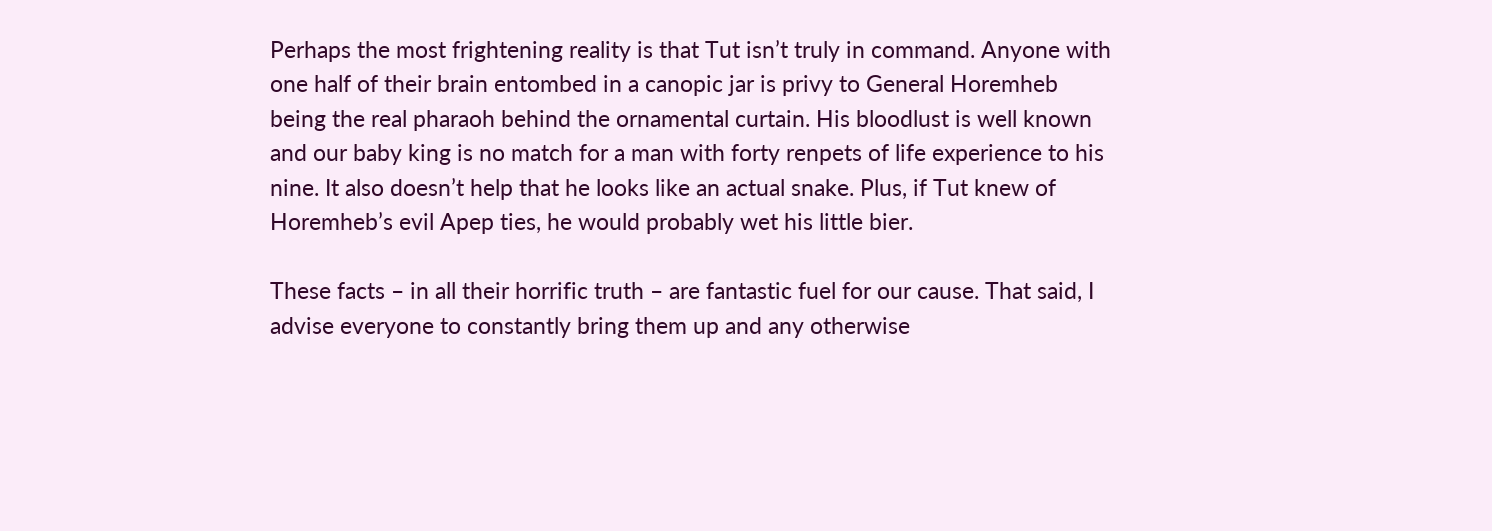Perhaps the most frightening reality is that Tut isn’t truly in command. Anyone with one half of their brain entombed in a canopic jar is privy to General Horemheb being the real pharaoh behind the ornamental curtain. His bloodlust is well known and our baby king is no match for a man with forty renpets of life experience to his nine. It also doesn’t help that he looks like an actual snake. Plus, if Tut knew of Horemheb’s evil Apep ties, he would probably wet his little bier.

These facts – in all their horrific truth – are fantastic fuel for our cause. That said, I advise everyone to constantly bring them up and any otherwise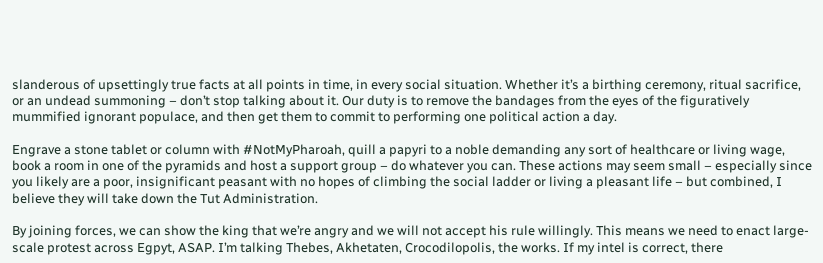slanderous of upsettingly true facts at all points in time, in every social situation. Whether it’s a birthing ceremony, ritual sacrifice, or an undead summoning – don’t stop talking about it. Our duty is to remove the bandages from the eyes of the figuratively mummified ignorant populace, and then get them to commit to performing one political action a day.

Engrave a stone tablet or column with #NotMyPharoah, quill a papyri to a noble demanding any sort of healthcare or living wage, book a room in one of the pyramids and host a support group – do whatever you can. These actions may seem small – especially since you likely are a poor, insignificant peasant with no hopes of climbing the social ladder or living a pleasant life – but combined, I believe they will take down the Tut Administration.

By joining forces, we can show the king that we’re angry and we will not accept his rule willingly. This means we need to enact large-scale protest across Egpyt, ASAP. I’m talking Thebes, Akhetaten, Crocodilopolis, the works. If my intel is correct, there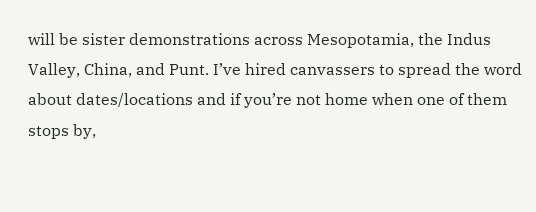will be sister demonstrations across Mesopotamia, the Indus Valley, China, and Punt. I’ve hired canvassers to spread the word about dates/locations and if you’re not home when one of them stops by,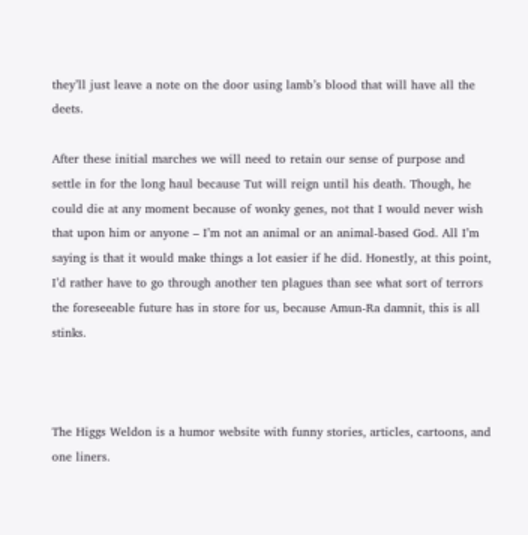they’ll just leave a note on the door using lamb’s blood that will have all the deets.

After these initial marches we will need to retain our sense of purpose and settle in for the long haul because Tut will reign until his death. Though, he could die at any moment because of wonky genes, not that I would never wish that upon him or anyone – I’m not an animal or an animal-based God. All I’m saying is that it would make things a lot easier if he did. Honestly, at this point, I’d rather have to go through another ten plagues than see what sort of terrors the foreseeable future has in store for us, because Amun-Ra damnit, this is all stinks.



The Higgs Weldon is a humor website with funny stories, articles, cartoons, and one liners.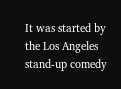It was started by the Los Angeles stand-up comedy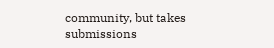community, but takes submissions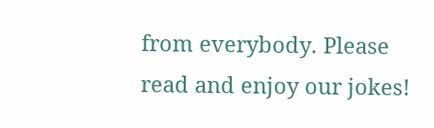from everybody. Please read and enjoy our jokes!